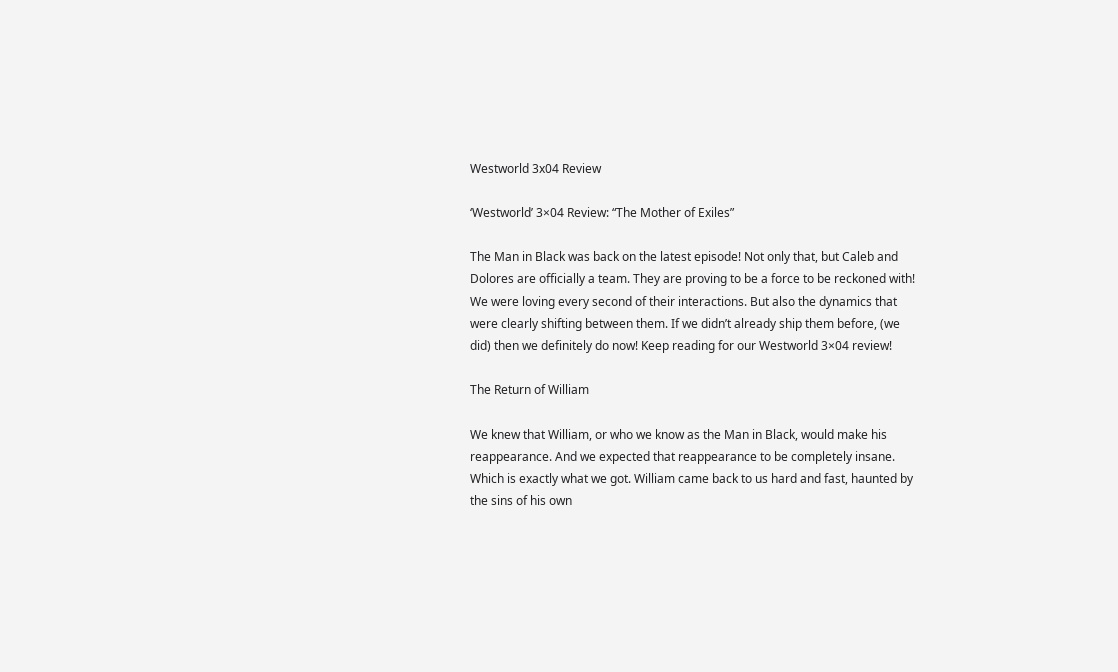Westworld 3x04 Review

‘Westworld’ 3×04 Review: “The Mother of Exiles”

The Man in Black was back on the latest episode! Not only that, but Caleb and Dolores are officially a team. They are proving to be a force to be reckoned with! We were loving every second of their interactions. But also the dynamics that were clearly shifting between them. If we didn’t already ship them before, (we did) then we definitely do now! Keep reading for our Westworld 3×04 review!

The Return of William

We knew that William, or who we know as the Man in Black, would make his reappearance. And we expected that reappearance to be completely insane. Which is exactly what we got. William came back to us hard and fast, haunted by the sins of his own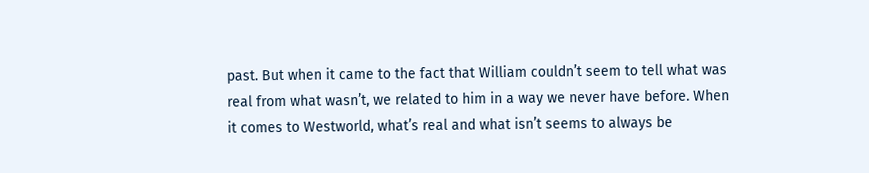past. But when it came to the fact that William couldn’t seem to tell what was real from what wasn’t, we related to him in a way we never have before. When it comes to Westworld, what’s real and what isn’t seems to always be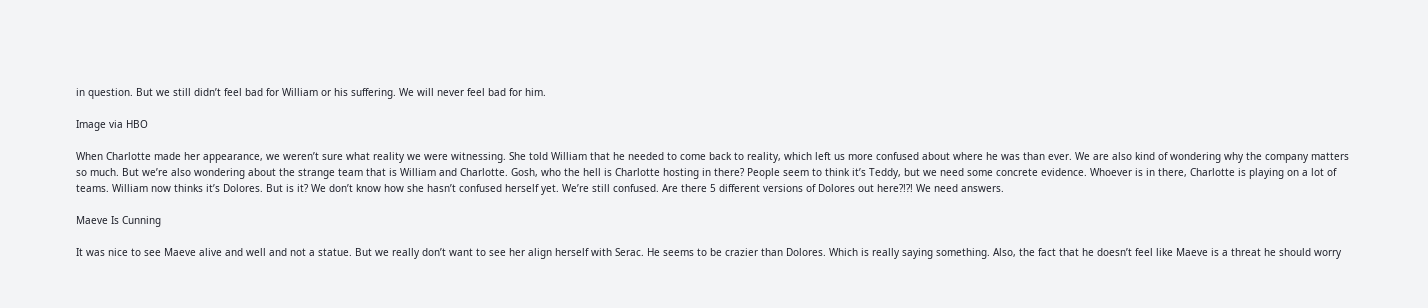in question. But we still didn’t feel bad for William or his suffering. We will never feel bad for him.

Image via HBO

When Charlotte made her appearance, we weren’t sure what reality we were witnessing. She told William that he needed to come back to reality, which left us more confused about where he was than ever. We are also kind of wondering why the company matters so much. But we’re also wondering about the strange team that is William and Charlotte. Gosh, who the hell is Charlotte hosting in there? People seem to think it’s Teddy, but we need some concrete evidence. Whoever is in there, Charlotte is playing on a lot of teams. William now thinks it’s Dolores. But is it? We don’t know how she hasn’t confused herself yet. We’re still confused. Are there 5 different versions of Dolores out here?!?! We need answers.

Maeve Is Cunning

It was nice to see Maeve alive and well and not a statue. But we really don’t want to see her align herself with Serac. He seems to be crazier than Dolores. Which is really saying something. Also, the fact that he doesn’t feel like Maeve is a threat he should worry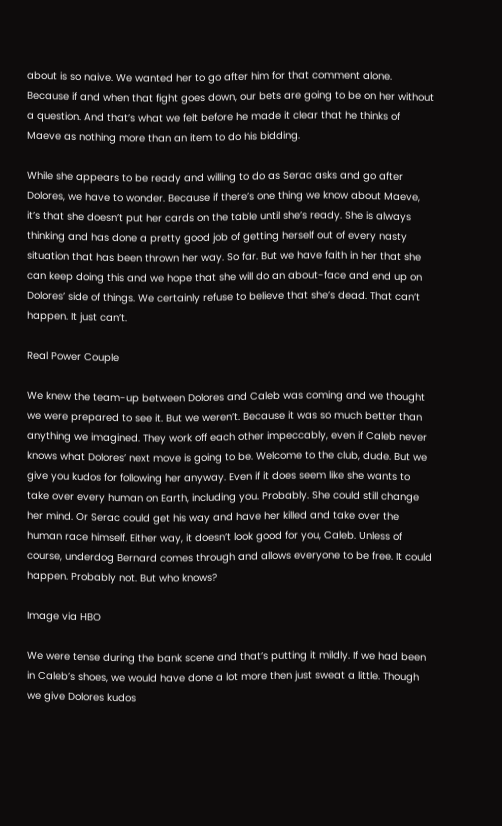about is so naive. We wanted her to go after him for that comment alone. Because if and when that fight goes down, our bets are going to be on her without a question. And that’s what we felt before he made it clear that he thinks of Maeve as nothing more than an item to do his bidding.

While she appears to be ready and willing to do as Serac asks and go after Dolores, we have to wonder. Because if there’s one thing we know about Maeve, it’s that she doesn’t put her cards on the table until she’s ready. She is always thinking and has done a pretty good job of getting herself out of every nasty situation that has been thrown her way. So far. But we have faith in her that she can keep doing this and we hope that she will do an about-face and end up on Dolores’ side of things. We certainly refuse to believe that she’s dead. That can’t happen. It just can’t.

Real Power Couple

We knew the team-up between Dolores and Caleb was coming and we thought we were prepared to see it. But we weren’t. Because it was so much better than anything we imagined. They work off each other impeccably, even if Caleb never knows what Dolores’ next move is going to be. Welcome to the club, dude. But we give you kudos for following her anyway. Even if it does seem like she wants to take over every human on Earth, including you. Probably. She could still change her mind. Or Serac could get his way and have her killed and take over the human race himself. Either way, it doesn’t look good for you, Caleb. Unless of course, underdog Bernard comes through and allows everyone to be free. It could happen. Probably not. But who knows?

Image via HBO

We were tense during the bank scene and that’s putting it mildly. If we had been in Caleb’s shoes, we would have done a lot more then just sweat a little. Though we give Dolores kudos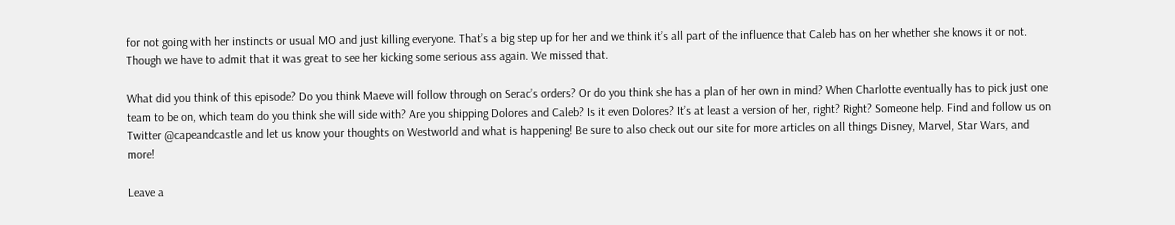for not going with her instincts or usual MO and just killing everyone. That’s a big step up for her and we think it’s all part of the influence that Caleb has on her whether she knows it or not. Though we have to admit that it was great to see her kicking some serious ass again. We missed that.

What did you think of this episode? Do you think Maeve will follow through on Serac’s orders? Or do you think she has a plan of her own in mind? When Charlotte eventually has to pick just one team to be on, which team do you think she will side with? Are you shipping Dolores and Caleb? Is it even Dolores? It’s at least a version of her, right? Right? Someone help. Find and follow us on Twitter @capeandcastle and let us know your thoughts on Westworld and what is happening! Be sure to also check out our site for more articles on all things Disney, Marvel, Star Wars, and more!

Leave a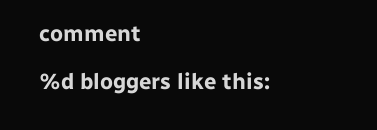comment

%d bloggers like this: